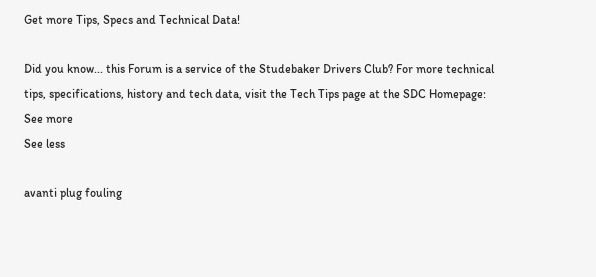Get more Tips, Specs and Technical Data!

Did you know... this Forum is a service of the Studebaker Drivers Club? For more technical tips, specifications, history and tech data, visit the Tech Tips page at the SDC Homepage:
See more
See less

avanti plug fouling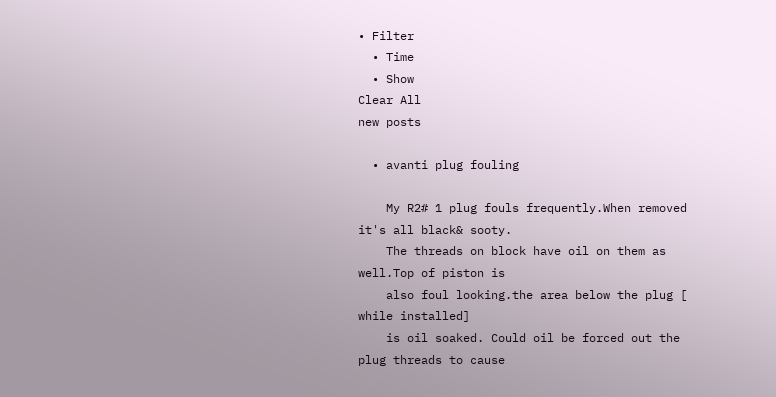• Filter
  • Time
  • Show
Clear All
new posts

  • avanti plug fouling

    My R2# 1 plug fouls frequently.When removed it's all black& sooty.
    The threads on block have oil on them as well.Top of piston is
    also foul looking.the area below the plug [ while installed]
    is oil soaked. Could oil be forced out the plug threads to cause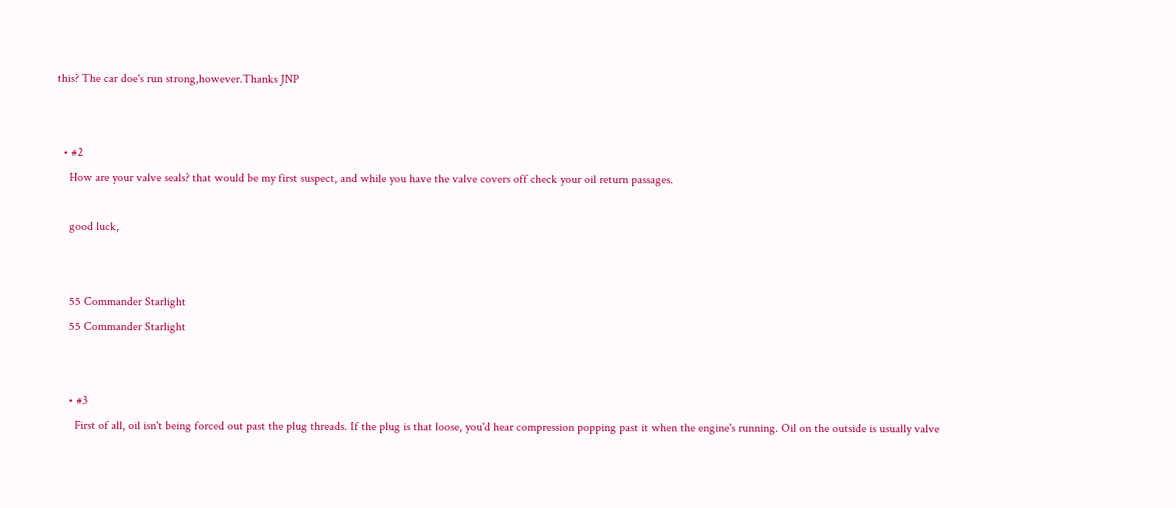this? The car doe's run strong,however.Thanks JNP


  • #2
    How are your valve seals? that would be my first suspect, and while you have the valve covers off check your oil return passages.

    good luck,


    55 Commander Starlight
    55 Commander Starlight


    • #3
      First of all, oil isn't being forced out past the plug threads. If the plug is that loose, you'd hear compression popping past it when the engine's running. Oil on the outside is usually valve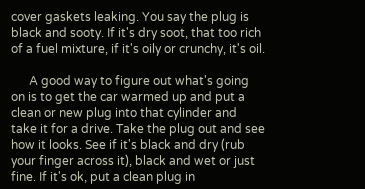cover gaskets leaking. You say the plug is black and sooty. If it's dry soot, that too rich of a fuel mixture, if it's oily or crunchy, it's oil.

      A good way to figure out what's going on is to get the car warmed up and put a clean or new plug into that cylinder and take it for a drive. Take the plug out and see how it looks. See if it's black and dry (rub your finger across it), black and wet or just fine. If it's ok, put a clean plug in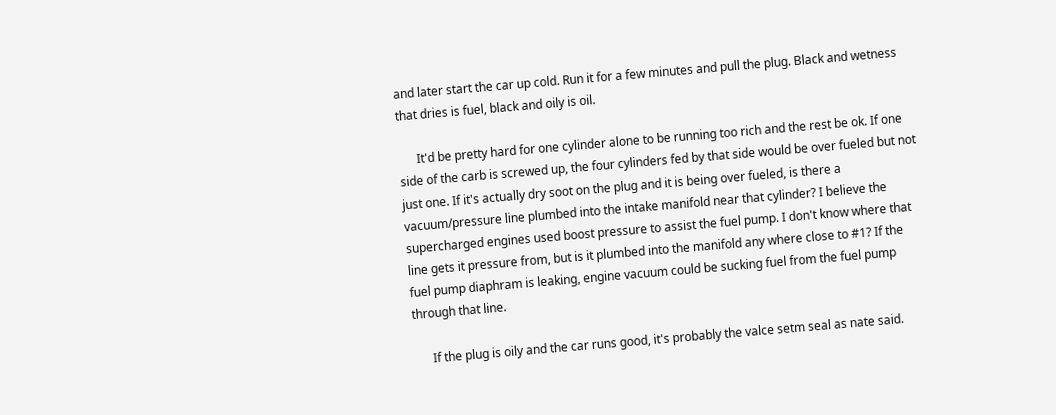and later start the car up cold. Run it for a few minutes and pull the plug. Black and wetness that dries is fuel, black and oily is oil.

      It'd be pretty hard for one cylinder alone to be running too rich and the rest be ok. If one side of the carb is screwed up, the four cylinders fed by that side would be over fueled but not just one. If it's actually dry soot on the plug and it is being over fueled, is there a vacuum/pressure line plumbed into the intake manifold near that cylinder? I believe the supercharged engines used boost pressure to assist the fuel pump. I don't know where that line gets it pressure from, but is it plumbed into the manifold any where close to #1? If the fuel pump diaphram is leaking, engine vacuum could be sucking fuel from the fuel pump through that line.

      If the plug is oily and the car runs good, it's probably the valce setm seal as nate said.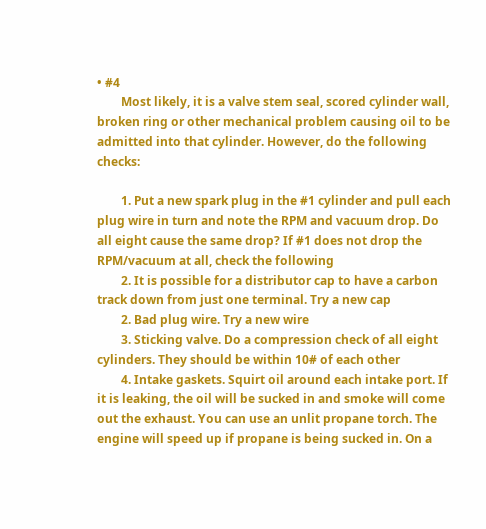• #4
        Most likely, it is a valve stem seal, scored cylinder wall, broken ring or other mechanical problem causing oil to be admitted into that cylinder. However, do the following checks:

        1. Put a new spark plug in the #1 cylinder and pull each plug wire in turn and note the RPM and vacuum drop. Do all eight cause the same drop? If #1 does not drop the RPM/vacuum at all, check the following
        2. It is possible for a distributor cap to have a carbon track down from just one terminal. Try a new cap
        2. Bad plug wire. Try a new wire
        3. Sticking valve. Do a compression check of all eight cylinders. They should be within 10# of each other
        4. Intake gaskets. Squirt oil around each intake port. If it is leaking, the oil will be sucked in and smoke will come out the exhaust. You can use an unlit propane torch. The engine will speed up if propane is being sucked in. On a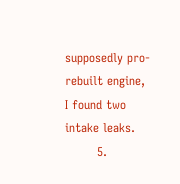supposedly pro-rebuilt engine, I found two intake leaks.
        5.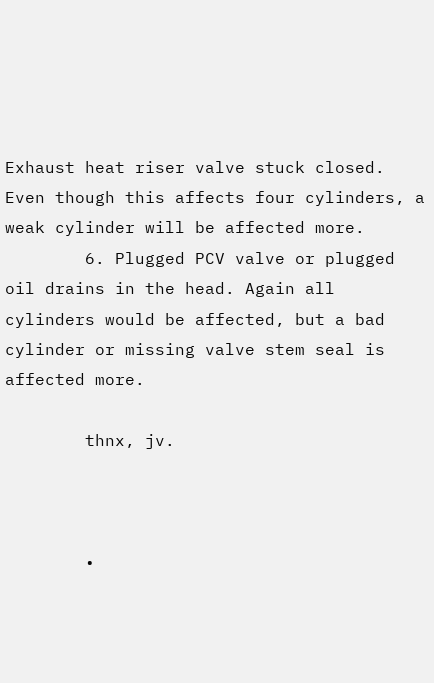Exhaust heat riser valve stuck closed. Even though this affects four cylinders, a weak cylinder will be affected more.
        6. Plugged PCV valve or plugged oil drains in the head. Again all cylinders would be affected, but a bad cylinder or missing valve stem seal is affected more.

        thnx, jv.



        •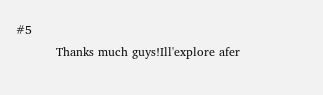#5
          Thanks much guys!Ill'explore afer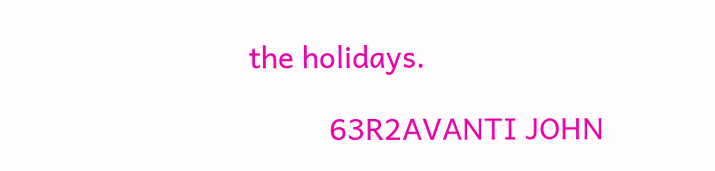the holidays.

          63R2AVANTI JOHN